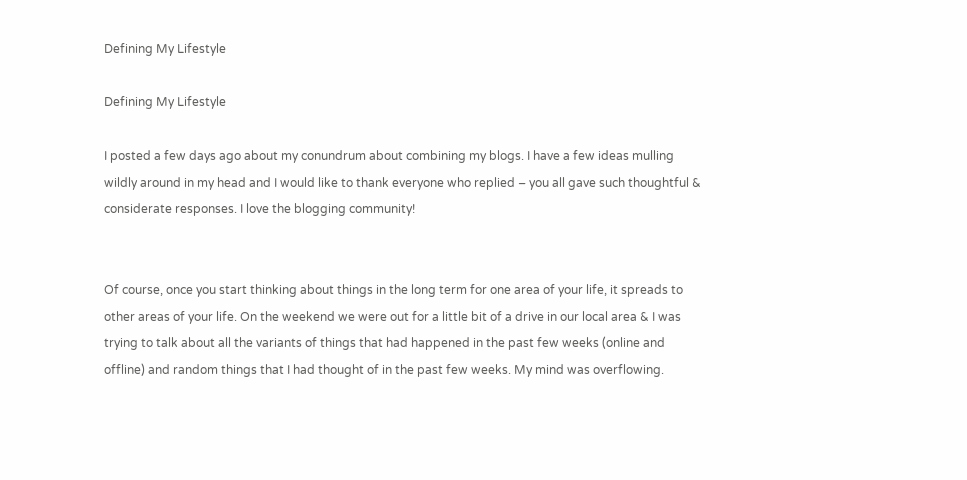Defining My Lifestyle

Defining My Lifestyle

I posted a few days ago about my conundrum about combining my blogs. I have a few ideas mulling wildly around in my head and I would like to thank everyone who replied – you all gave such thoughtful & considerate responses. I love the blogging community!


Of course, once you start thinking about things in the long term for one area of your life, it spreads to other areas of your life. On the weekend we were out for a little bit of a drive in our local area & I was trying to talk about all the variants of things that had happened in the past few weeks (online and offline) and random things that I had thought of in the past few weeks. My mind was overflowing.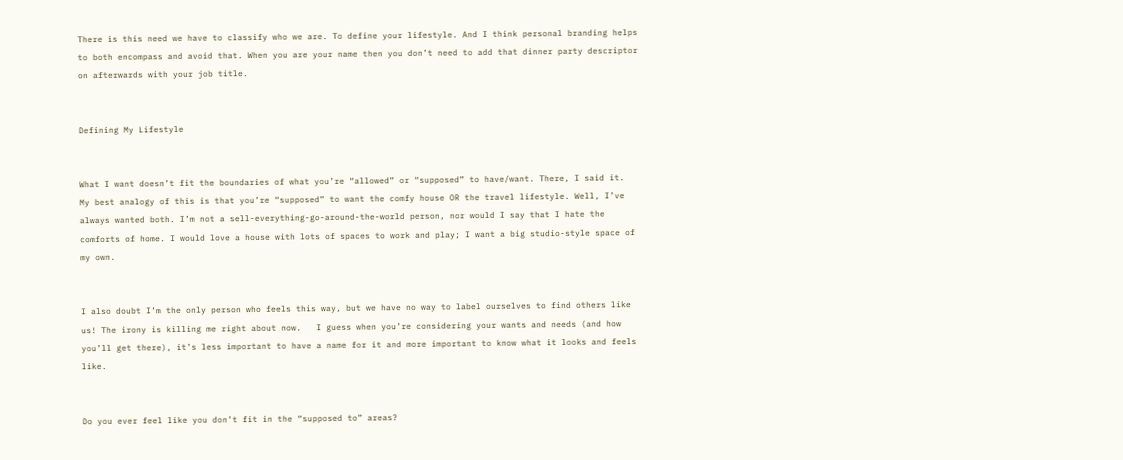There is this need we have to classify who we are. To define your lifestyle. And I think personal branding helps to both encompass and avoid that. When you are your name then you don’t need to add that dinner party descriptor on afterwards with your job title.


Defining My Lifestyle


What I want doesn’t fit the boundaries of what you’re “allowed” or “supposed” to have/want. There, I said it.   My best analogy of this is that you’re “supposed” to want the comfy house OR the travel lifestyle. Well, I’ve always wanted both. I’m not a sell-everything-go-around-the-world person, nor would I say that I hate the comforts of home. I would love a house with lots of spaces to work and play; I want a big studio-style space of my own.


I also doubt I’m the only person who feels this way, but we have no way to label ourselves to find others like us! The irony is killing me right about now.   I guess when you’re considering your wants and needs (and how you’ll get there), it’s less important to have a name for it and more important to know what it looks and feels like.


Do you ever feel like you don’t fit in the “supposed to” areas?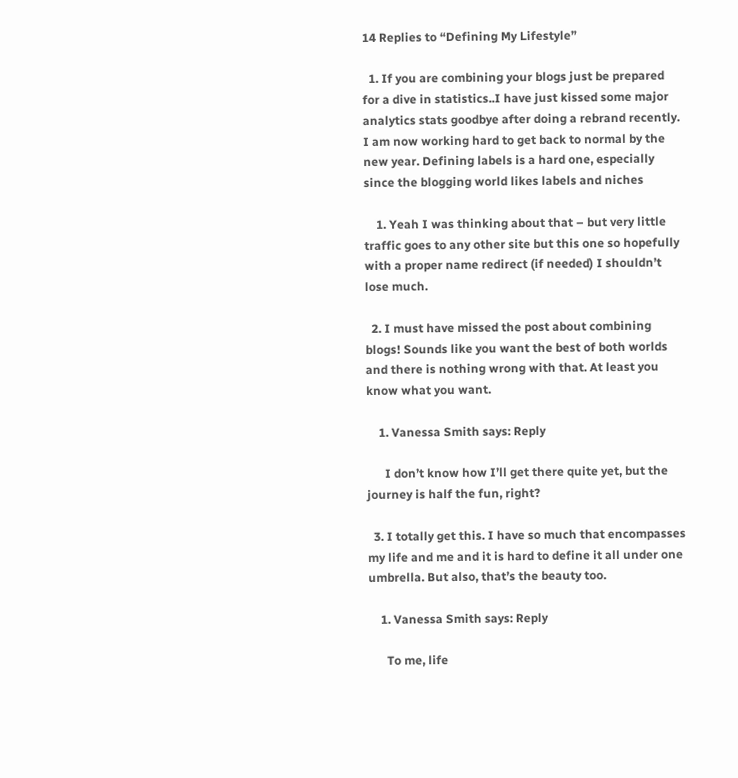14 Replies to “Defining My Lifestyle”

  1. If you are combining your blogs just be prepared for a dive in statistics..I have just kissed some major analytics stats goodbye after doing a rebrand recently. I am now working hard to get back to normal by the new year. Defining labels is a hard one, especially since the blogging world likes labels and niches

    1. Yeah I was thinking about that – but very little traffic goes to any other site but this one so hopefully with a proper name redirect (if needed) I shouldn’t lose much.

  2. I must have missed the post about combining blogs! Sounds like you want the best of both worlds and there is nothing wrong with that. At least you know what you want.

    1. Vanessa Smith says: Reply

      I don’t know how I’ll get there quite yet, but the journey is half the fun, right?

  3. I totally get this. I have so much that encompasses my life and me and it is hard to define it all under one umbrella. But also, that’s the beauty too.

    1. Vanessa Smith says: Reply

      To me, life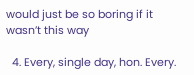would just be so boring if it wasn’t this way

  4. Every, single day, hon. Every.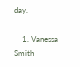day.

    1. Vanessa Smith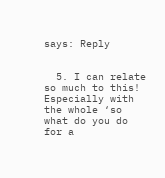says: Reply


  5. I can relate so much to this! Especially with the whole ‘so what do you do for a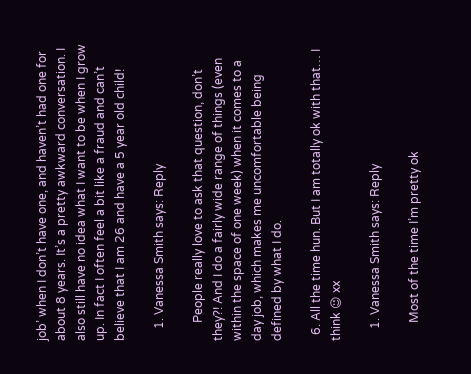job’ when I don’t have one, and haven’t had one for about 8 years. It’s a pretty awkward conversation. I also still have no idea what I want to be when I grow up. In fact I often feel a bit like a fraud and can’t believe that I am 26 and have a 5 year old child!

    1. Vanessa Smith says: Reply

      People really love to ask that question, don’t they?! And I do a fairly wide range of things (even within the space of one week) when it comes to a day job, which makes me uncomfortable being defined by what I do.

  6. All the time hun. But I am totally ok with that… I think 😉 xx

    1. Vanessa Smith says: Reply

      Most of the time I’m pretty ok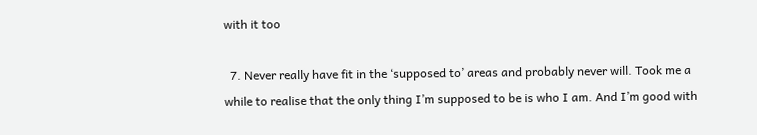with it too

  7. Never really have fit in the ‘supposed to’ areas and probably never will. Took me a while to realise that the only thing I’m supposed to be is who I am. And I’m good with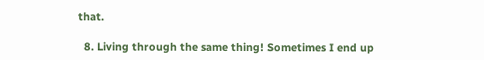that.

  8. Living through the same thing! Sometimes I end up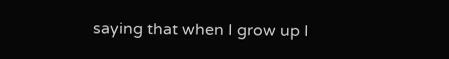saying that when I grow up I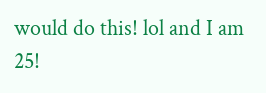would do this! lol and I am 25!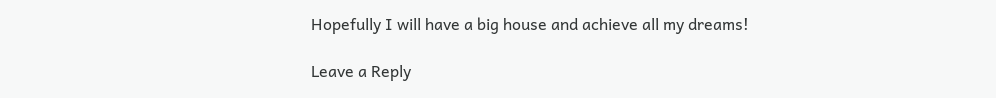Hopefully I will have a big house and achieve all my dreams!

Leave a Reply